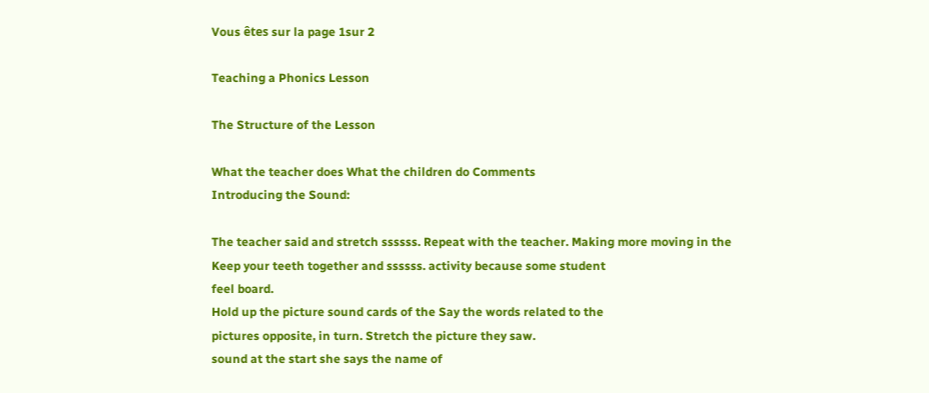Vous êtes sur la page 1sur 2

Teaching a Phonics Lesson

The Structure of the Lesson

What the teacher does What the children do Comments
Introducing the Sound:

The teacher said and stretch ssssss. Repeat with the teacher. Making more moving in the
Keep your teeth together and ssssss. activity because some student
feel board.
Hold up the picture sound cards of the Say the words related to the
pictures opposite, in turn. Stretch the picture they saw.
sound at the start she says the name of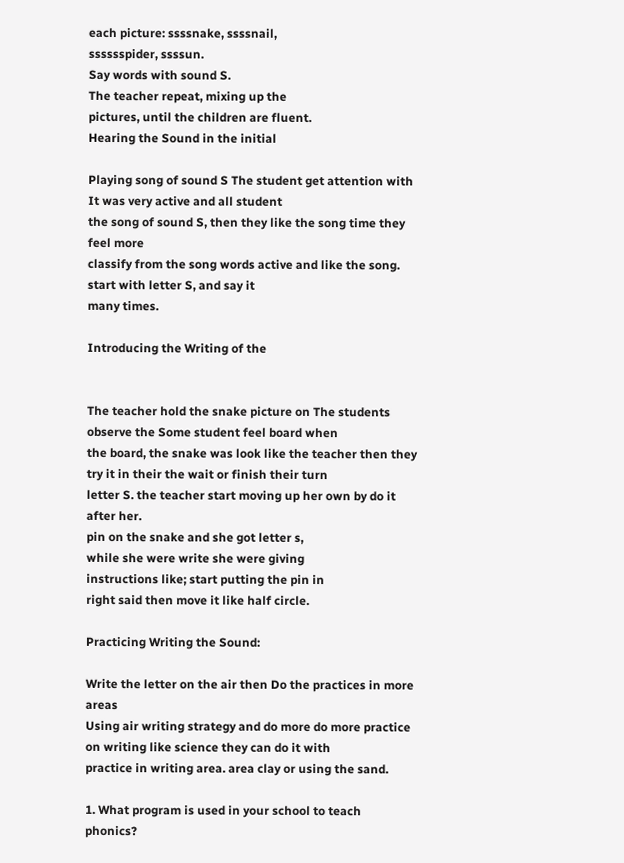each picture: ssssnake, ssssnail,
sssssspider, ssssun.
Say words with sound S.
The teacher repeat, mixing up the
pictures, until the children are fluent.
Hearing the Sound in the initial

Playing song of sound S The student get attention with It was very active and all student
the song of sound S, then they like the song time they feel more
classify from the song words active and like the song.
start with letter S, and say it
many times.

Introducing the Writing of the


The teacher hold the snake picture on The students observe the Some student feel board when
the board, the snake was look like the teacher then they try it in their the wait or finish their turn
letter S. the teacher start moving up her own by do it after her.
pin on the snake and she got letter s,
while she were write she were giving
instructions like; start putting the pin in
right said then move it like half circle.

Practicing Writing the Sound:

Write the letter on the air then Do the practices in more areas
Using air writing strategy and do more do more practice on writing like science they can do it with
practice in writing area. area clay or using the sand.

1. What program is used in your school to teach phonics?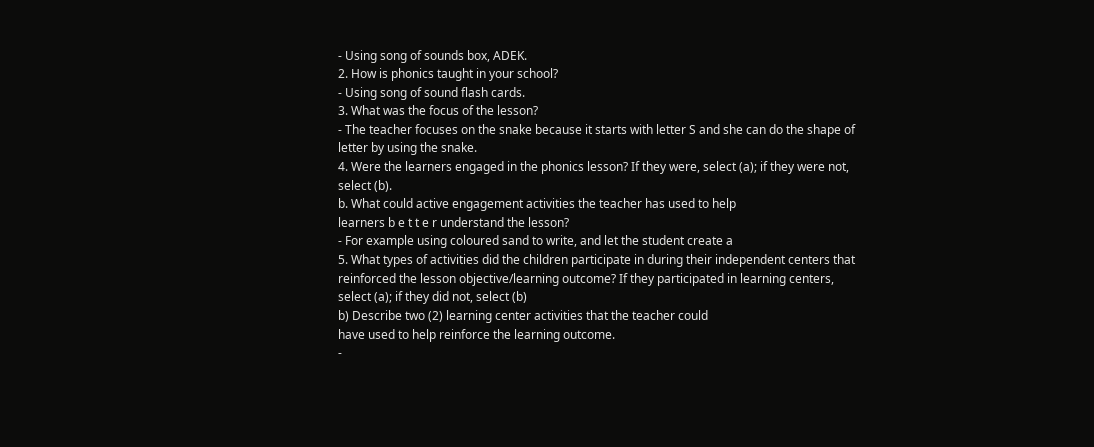- Using song of sounds box, ADEK.
2. How is phonics taught in your school?
- Using song of sound flash cards.
3. What was the focus of the lesson?
- The teacher focuses on the snake because it starts with letter S and she can do the shape of
letter by using the snake.
4. Were the learners engaged in the phonics lesson? If they were, select (a); if they were not,
select (b).
b. What could active engagement activities the teacher has used to help
learners b e t t e r understand the lesson?
- For example using coloured sand to write, and let the student create a
5. What types of activities did the children participate in during their independent centers that
reinforced the lesson objective/learning outcome? If they participated in learning centers,
select (a); if they did not, select (b)
b) Describe two (2) learning center activities that the teacher could
have used to help reinforce the learning outcome.
-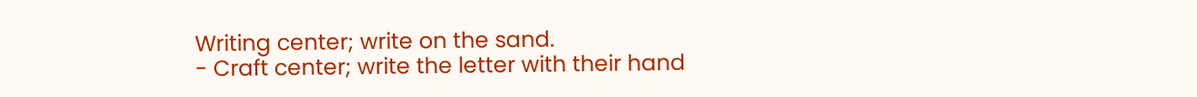Writing center; write on the sand.
- Craft center; write the letter with their hand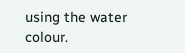using the water colour.